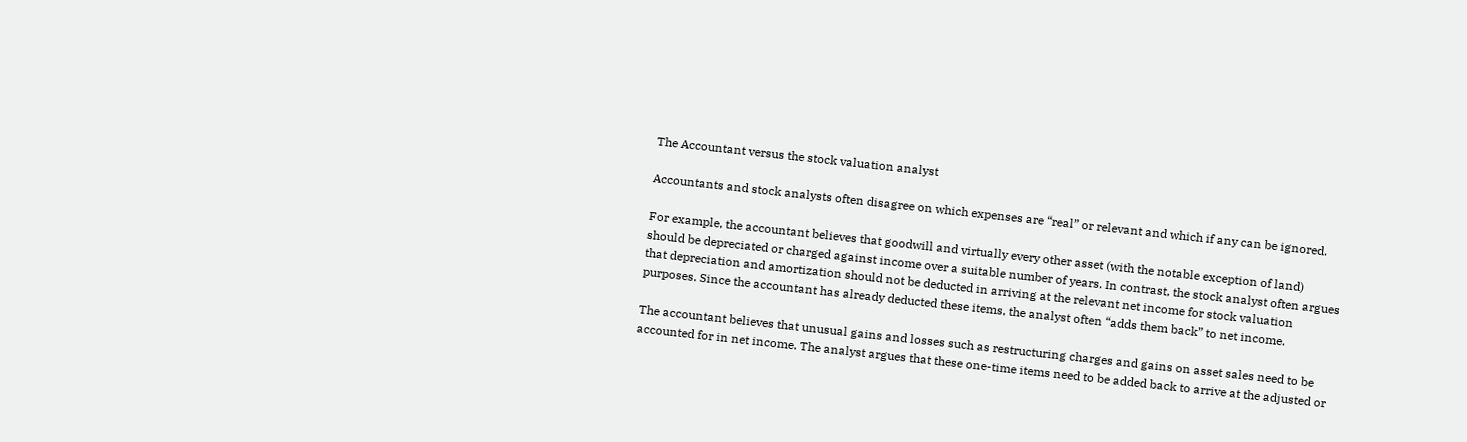The Accountant versus the stock valuation analyst

Accountants and stock analysts often disagree on which expenses are “real” or relevant and which if any can be ignored.

For example, the accountant believes that goodwill and virtually every other asset (with the notable exception of land) should be depreciated or charged against income over a suitable number of years. In contrast, the stock analyst often argues that depreciation and amortization should not be deducted in arriving at the relevant net income for stock valuation purposes. Since the accountant has already deducted these items, the analyst often “adds them back” to net income.

The accountant believes that unusual gains and losses such as restructuring charges and gains on asset sales need to be accounted for in net income. The analyst argues that these one-time items need to be added back to arrive at the adjusted or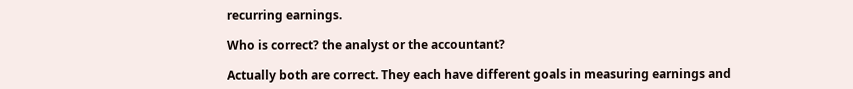recurring earnings.

Who is correct? the analyst or the accountant?

Actually both are correct. They each have different goals in measuring earnings and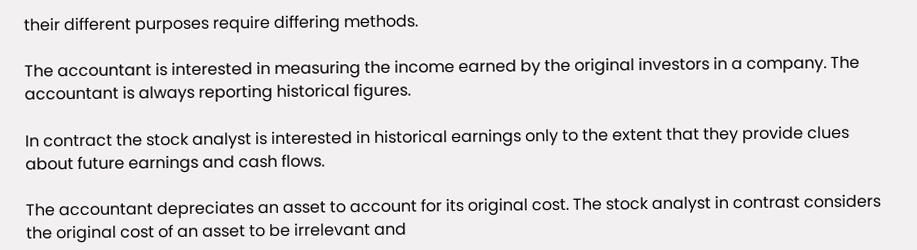their different purposes require differing methods.

The accountant is interested in measuring the income earned by the original investors in a company. The accountant is always reporting historical figures.

In contract the stock analyst is interested in historical earnings only to the extent that they provide clues about future earnings and cash flows.

The accountant depreciates an asset to account for its original cost. The stock analyst in contrast considers the original cost of an asset to be irrelevant and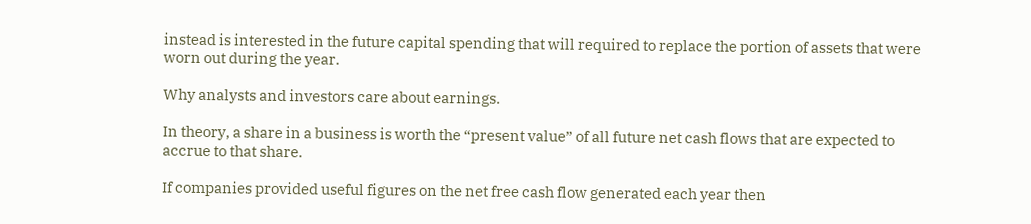instead is interested in the future capital spending that will required to replace the portion of assets that were worn out during the year.

Why analysts and investors care about earnings.

In theory, a share in a business is worth the “present value” of all future net cash flows that are expected to accrue to that share.

If companies provided useful figures on the net free cash flow generated each year then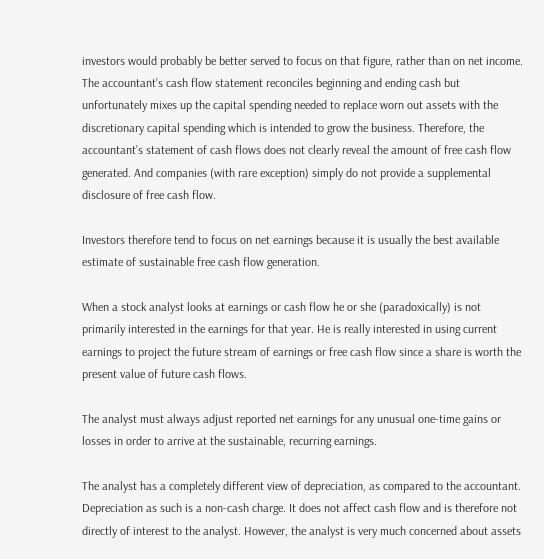investors would probably be better served to focus on that figure, rather than on net income. The accountant’s cash flow statement reconciles beginning and ending cash but unfortunately mixes up the capital spending needed to replace worn out assets with the discretionary capital spending which is intended to grow the business. Therefore, the accountant’s statement of cash flows does not clearly reveal the amount of free cash flow generated. And companies (with rare exception) simply do not provide a supplemental disclosure of free cash flow.

Investors therefore tend to focus on net earnings because it is usually the best available estimate of sustainable free cash flow generation.

When a stock analyst looks at earnings or cash flow he or she (paradoxically) is not primarily interested in the earnings for that year. He is really interested in using current earnings to project the future stream of earnings or free cash flow since a share is worth the present value of future cash flows.

The analyst must always adjust reported net earnings for any unusual one-time gains or losses in order to arrive at the sustainable, recurring earnings.

The analyst has a completely different view of depreciation, as compared to the accountant. Depreciation as such is a non-cash charge. It does not affect cash flow and is therefore not directly of interest to the analyst. However, the analyst is very much concerned about assets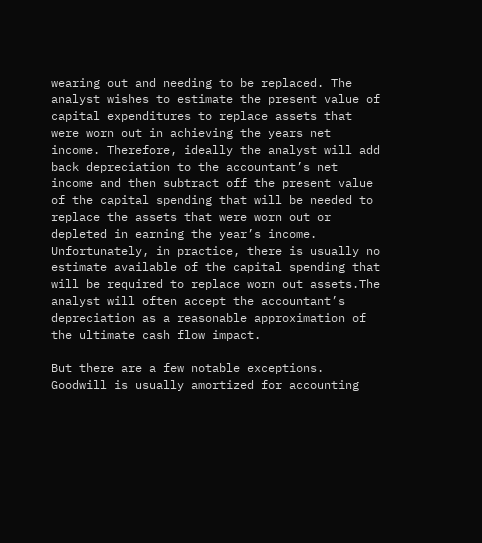wearing out and needing to be replaced. The analyst wishes to estimate the present value of capital expenditures to replace assets that were worn out in achieving the years net income. Therefore, ideally the analyst will add back depreciation to the accountant’s net income and then subtract off the present value of the capital spending that will be needed to replace the assets that were worn out or depleted in earning the year’s income. Unfortunately, in practice, there is usually no estimate available of the capital spending that will be required to replace worn out assets.The analyst will often accept the accountant’s depreciation as a reasonable approximation of the ultimate cash flow impact.

But there are a few notable exceptions. Goodwill is usually amortized for accounting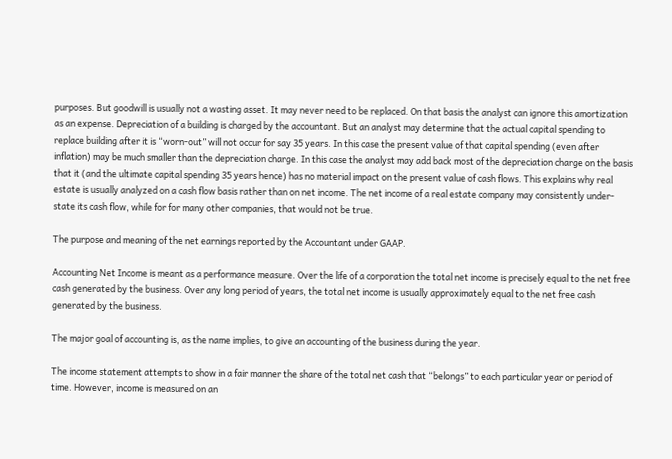purposes. But goodwill is usually not a wasting asset. It may never need to be replaced. On that basis the analyst can ignore this amortization as an expense. Depreciation of a building is charged by the accountant. But an analyst may determine that the actual capital spending to replace building after it is “worn-out” will not occur for say 35 years. In this case the present value of that capital spending (even after inflation) may be much smaller than the depreciation charge. In this case the analyst may add back most of the depreciation charge on the basis that it (and the ultimate capital spending 35 years hence) has no material impact on the present value of cash flows. This explains why real estate is usually analyzed on a cash flow basis rather than on net income. The net income of a real estate company may consistently under-state its cash flow, while for for many other companies, that would not be true.

The purpose and meaning of the net earnings reported by the Accountant under GAAP.

Accounting Net Income is meant as a performance measure. Over the life of a corporation the total net income is precisely equal to the net free cash generated by the business. Over any long period of years, the total net income is usually approximately equal to the net free cash generated by the business.

The major goal of accounting is, as the name implies, to give an accounting of the business during the year.

The income statement attempts to show in a fair manner the share of the total net cash that “belongs” to each particular year or period of time. However, income is measured on an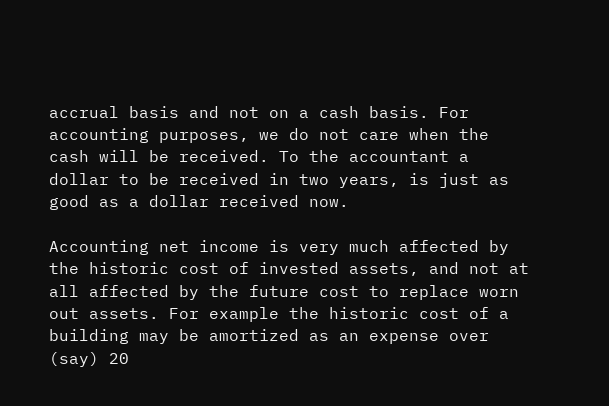accrual basis and not on a cash basis. For accounting purposes, we do not care when the cash will be received. To the accountant a dollar to be received in two years, is just as good as a dollar received now.

Accounting net income is very much affected by the historic cost of invested assets, and not at all affected by the future cost to replace worn out assets. For example the historic cost of a building may be amortized as an expense over (say) 20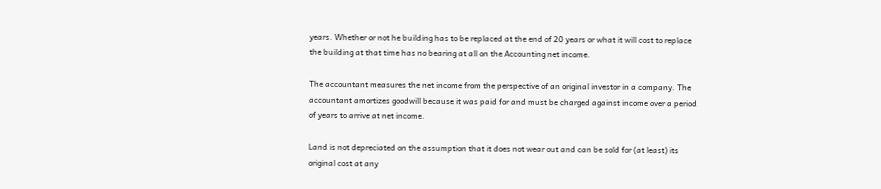years. Whether or not he building has to be replaced at the end of 20 years or what it will cost to replace the building at that time has no bearing at all on the Accounting net income.

The accountant measures the net income from the perspective of an original investor in a company. The accountant amortizes goodwill because it was paid for and must be charged against income over a period of years to arrive at net income.

Land is not depreciated on the assumption that it does not wear out and can be sold for (at least) its original cost at any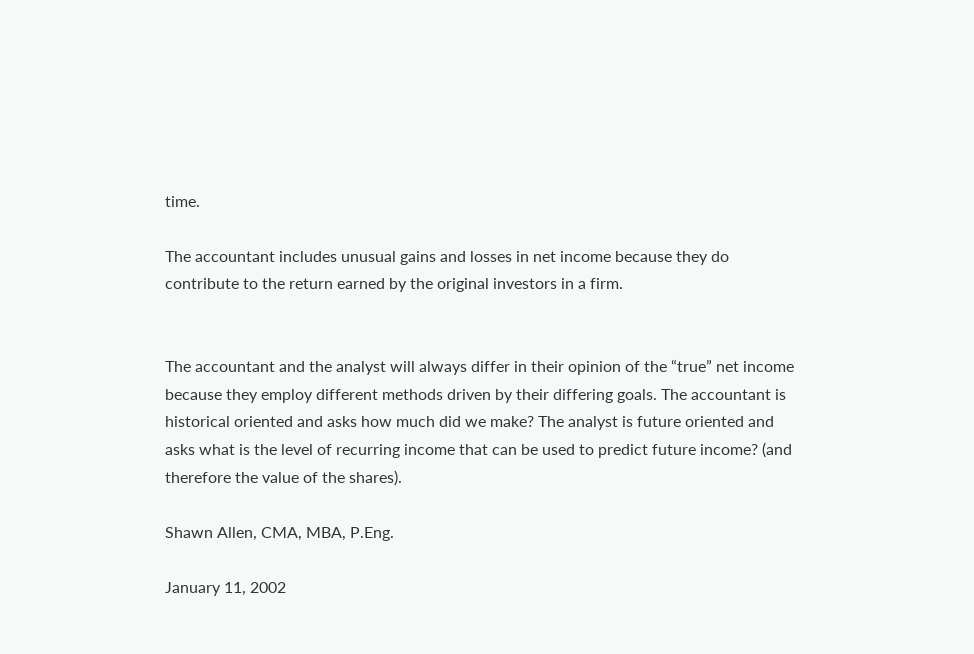time.

The accountant includes unusual gains and losses in net income because they do contribute to the return earned by the original investors in a firm.


The accountant and the analyst will always differ in their opinion of the “true” net income because they employ different methods driven by their differing goals. The accountant is historical oriented and asks how much did we make? The analyst is future oriented and asks what is the level of recurring income that can be used to predict future income? (and therefore the value of the shares).

Shawn Allen, CMA, MBA, P.Eng.

January 11, 2002